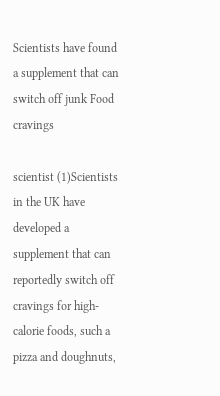Scientists have found a supplement that can switch off junk Food cravings

scientist (1)Scientists in the UK have developed a supplement that can reportedly switch off cravings for high-calorie foods, such a pizza and doughnuts,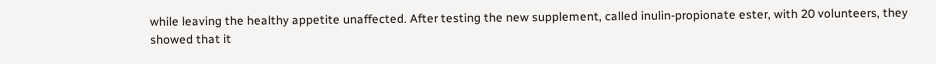while leaving the healthy appetite unaffected. After testing the new supplement, called inulin-propionate ester, with 20 volunteers, they showed that it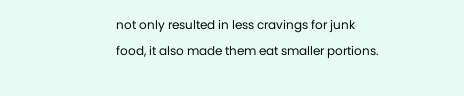not only resulted in less cravings for junk food, it also made them eat smaller portions.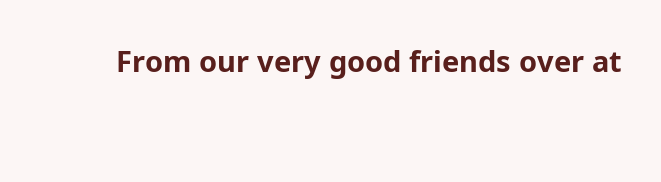From our very good friends over at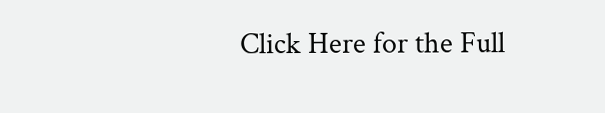Click Here for the Full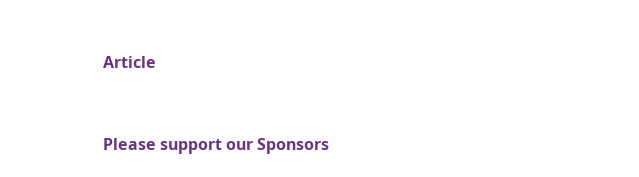Article


Please support our Sponsors